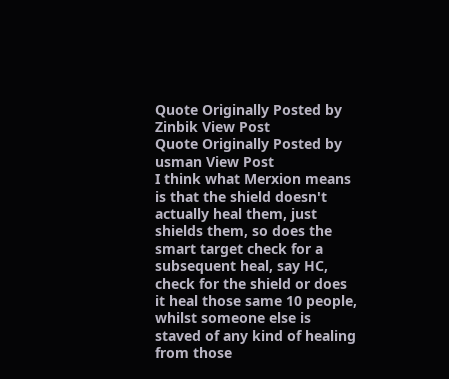Quote Originally Posted by Zinbik View Post
Quote Originally Posted by usman View Post
I think what Merxion means is that the shield doesn't actually heal them, just shields them, so does the smart target check for a subsequent heal, say HC, check for the shield or does it heal those same 10 people, whilst someone else is staved of any kind of healing from those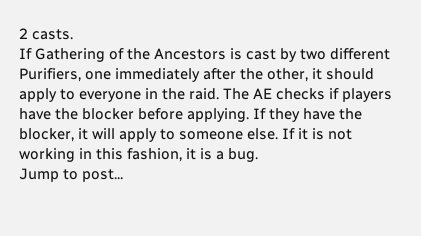2 casts.
If Gathering of the Ancestors is cast by two different Purifiers, one immediately after the other, it should apply to everyone in the raid. The AE checks if players have the blocker before applying. If they have the blocker, it will apply to someone else. If it is not working in this fashion, it is a bug.
Jump to post...